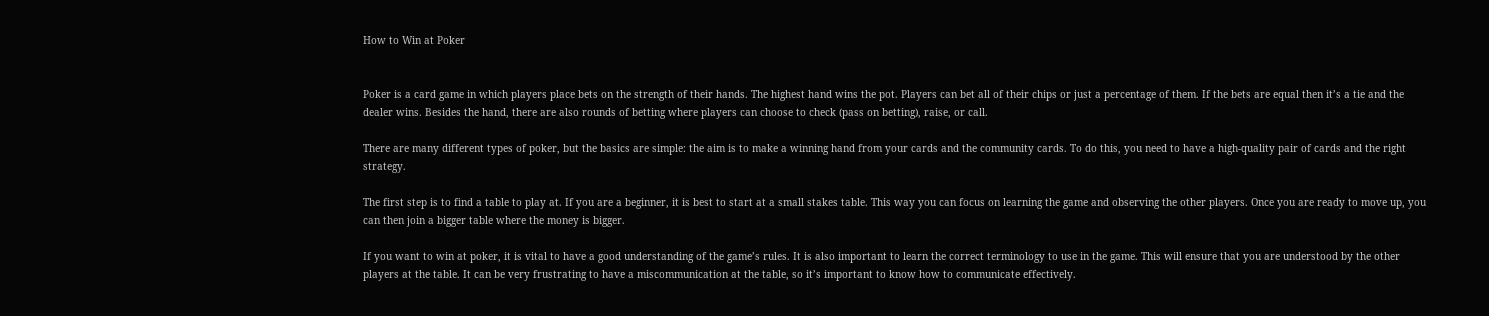How to Win at Poker


Poker is a card game in which players place bets on the strength of their hands. The highest hand wins the pot. Players can bet all of their chips or just a percentage of them. If the bets are equal then it’s a tie and the dealer wins. Besides the hand, there are also rounds of betting where players can choose to check (pass on betting), raise, or call.

There are many different types of poker, but the basics are simple: the aim is to make a winning hand from your cards and the community cards. To do this, you need to have a high-quality pair of cards and the right strategy.

The first step is to find a table to play at. If you are a beginner, it is best to start at a small stakes table. This way you can focus on learning the game and observing the other players. Once you are ready to move up, you can then join a bigger table where the money is bigger.

If you want to win at poker, it is vital to have a good understanding of the game’s rules. It is also important to learn the correct terminology to use in the game. This will ensure that you are understood by the other players at the table. It can be very frustrating to have a miscommunication at the table, so it’s important to know how to communicate effectively.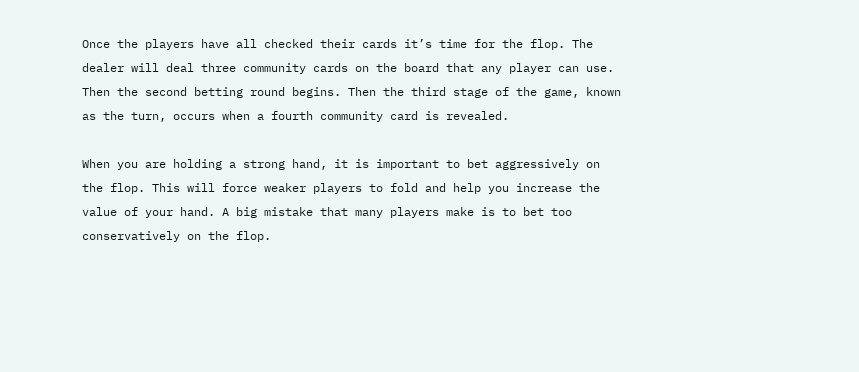Once the players have all checked their cards it’s time for the flop. The dealer will deal three community cards on the board that any player can use. Then the second betting round begins. Then the third stage of the game, known as the turn, occurs when a fourth community card is revealed.

When you are holding a strong hand, it is important to bet aggressively on the flop. This will force weaker players to fold and help you increase the value of your hand. A big mistake that many players make is to bet too conservatively on the flop.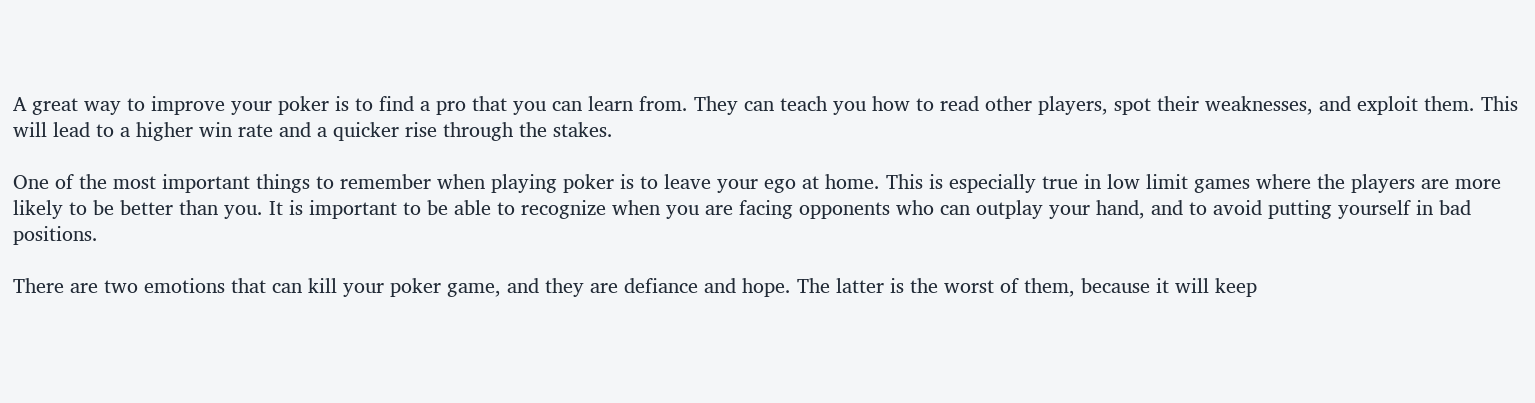A great way to improve your poker is to find a pro that you can learn from. They can teach you how to read other players, spot their weaknesses, and exploit them. This will lead to a higher win rate and a quicker rise through the stakes.

One of the most important things to remember when playing poker is to leave your ego at home. This is especially true in low limit games where the players are more likely to be better than you. It is important to be able to recognize when you are facing opponents who can outplay your hand, and to avoid putting yourself in bad positions.

There are two emotions that can kill your poker game, and they are defiance and hope. The latter is the worst of them, because it will keep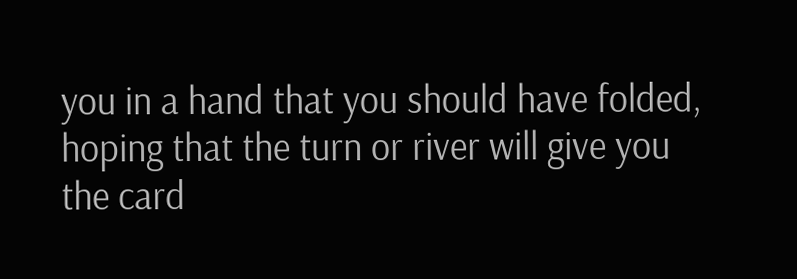you in a hand that you should have folded, hoping that the turn or river will give you the card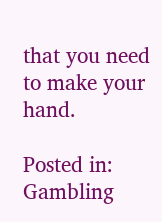that you need to make your hand.

Posted in: Gambling